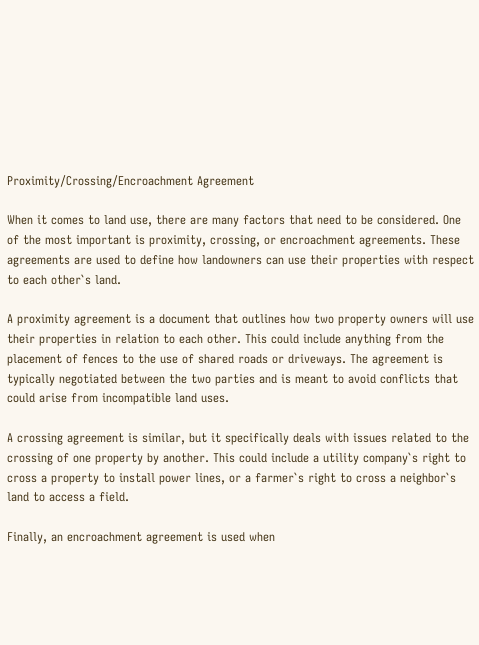Proximity/Crossing/Encroachment Agreement

When it comes to land use, there are many factors that need to be considered. One of the most important is proximity, crossing, or encroachment agreements. These agreements are used to define how landowners can use their properties with respect to each other`s land.

A proximity agreement is a document that outlines how two property owners will use their properties in relation to each other. This could include anything from the placement of fences to the use of shared roads or driveways. The agreement is typically negotiated between the two parties and is meant to avoid conflicts that could arise from incompatible land uses.

A crossing agreement is similar, but it specifically deals with issues related to the crossing of one property by another. This could include a utility company`s right to cross a property to install power lines, or a farmer`s right to cross a neighbor`s land to access a field.

Finally, an encroachment agreement is used when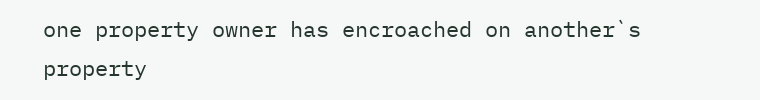one property owner has encroached on another`s property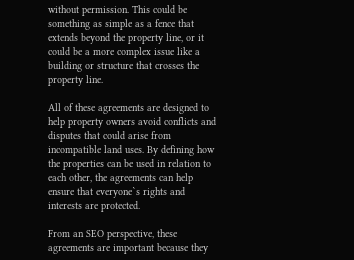without permission. This could be something as simple as a fence that extends beyond the property line, or it could be a more complex issue like a building or structure that crosses the property line.

All of these agreements are designed to help property owners avoid conflicts and disputes that could arise from incompatible land uses. By defining how the properties can be used in relation to each other, the agreements can help ensure that everyone`s rights and interests are protected.

From an SEO perspective, these agreements are important because they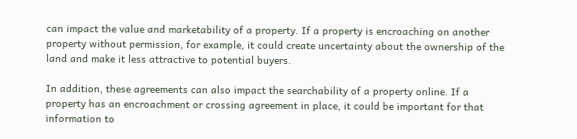can impact the value and marketability of a property. If a property is encroaching on another property without permission, for example, it could create uncertainty about the ownership of the land and make it less attractive to potential buyers.

In addition, these agreements can also impact the searchability of a property online. If a property has an encroachment or crossing agreement in place, it could be important for that information to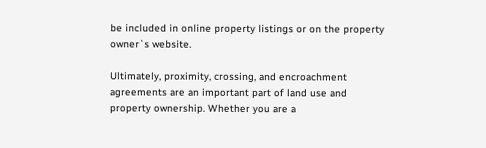be included in online property listings or on the property owner`s website.

Ultimately, proximity, crossing, and encroachment agreements are an important part of land use and property ownership. Whether you are a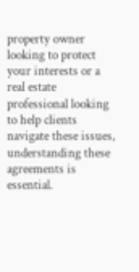property owner looking to protect your interests or a real estate professional looking to help clients navigate these issues, understanding these agreements is essential.